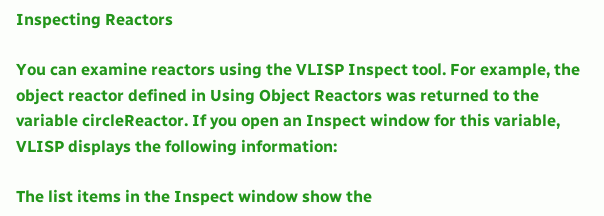Inspecting Reactors

You can examine reactors using the VLISP Inspect tool. For example, the object reactor defined in Using Object Reactors was returned to the variable circleReactor. If you open an Inspect window for this variable, VLISP displays the following information:

The list items in the Inspect window show the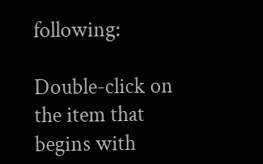following:

Double-click on the item that begins with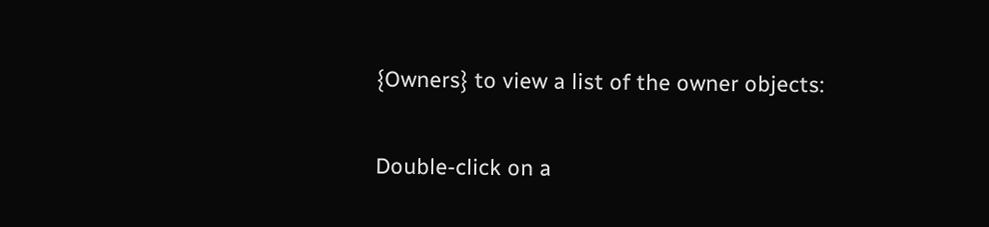{Owners} to view a list of the owner objects:

Double-click on a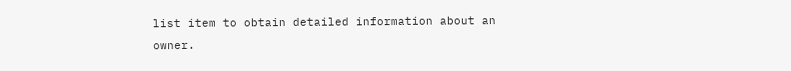list item to obtain detailed information about an owner.